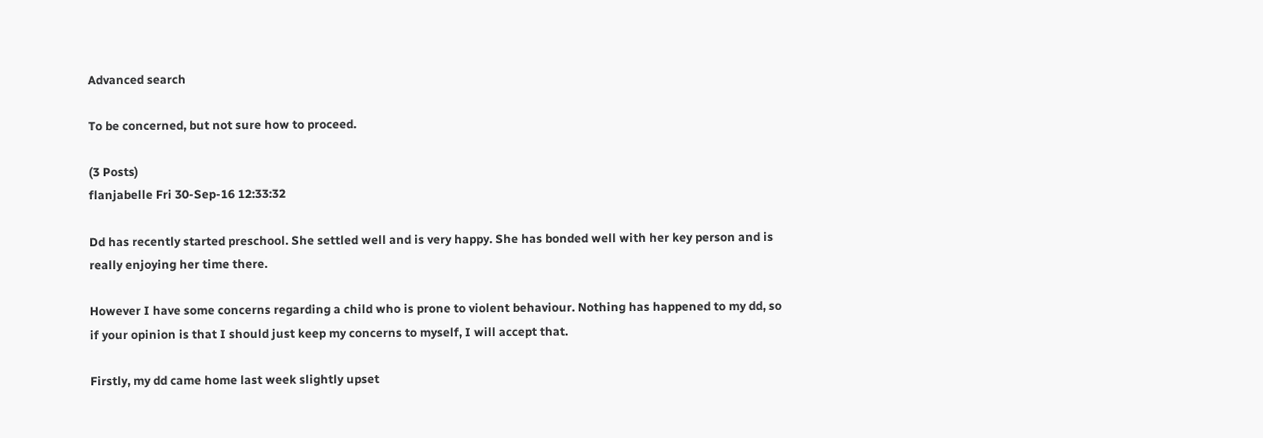Advanced search

To be concerned, but not sure how to proceed.

(3 Posts)
flanjabelle Fri 30-Sep-16 12:33:32

Dd has recently started preschool. She settled well and is very happy. She has bonded well with her key person and is really enjoying her time there.

However I have some concerns regarding a child who is prone to violent behaviour. Nothing has happened to my dd, so if your opinion is that I should just keep my concerns to myself, I will accept that.

Firstly, my dd came home last week slightly upset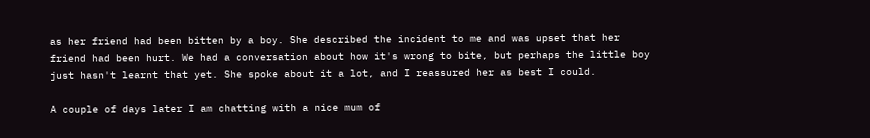as her friend had been bitten by a boy. She described the incident to me and was upset that her friend had been hurt. We had a conversation about how it's wrong to bite, but perhaps the little boy just hasn't learnt that yet. She spoke about it a lot, and I reassured her as best I could.

A couple of days later I am chatting with a nice mum of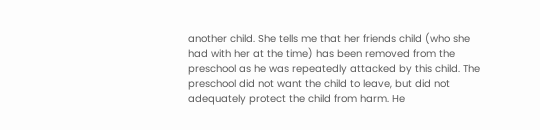another child. She tells me that her friends child (who she had with her at the time) has been removed from the preschool as he was repeatedly attacked by this child. The preschool did not want the child to leave, but did not adequately protect the child from harm. He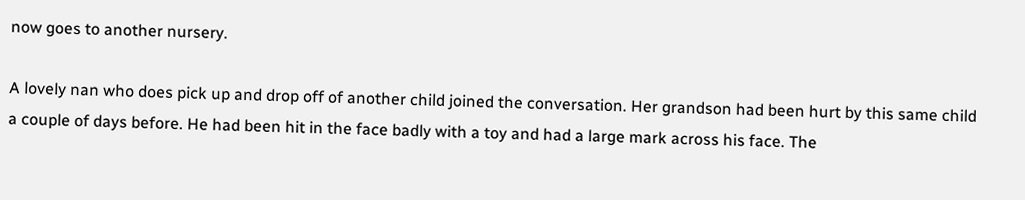now goes to another nursery.

A lovely nan who does pick up and drop off of another child joined the conversation. Her grandson had been hurt by this same child a couple of days before. He had been hit in the face badly with a toy and had a large mark across his face. The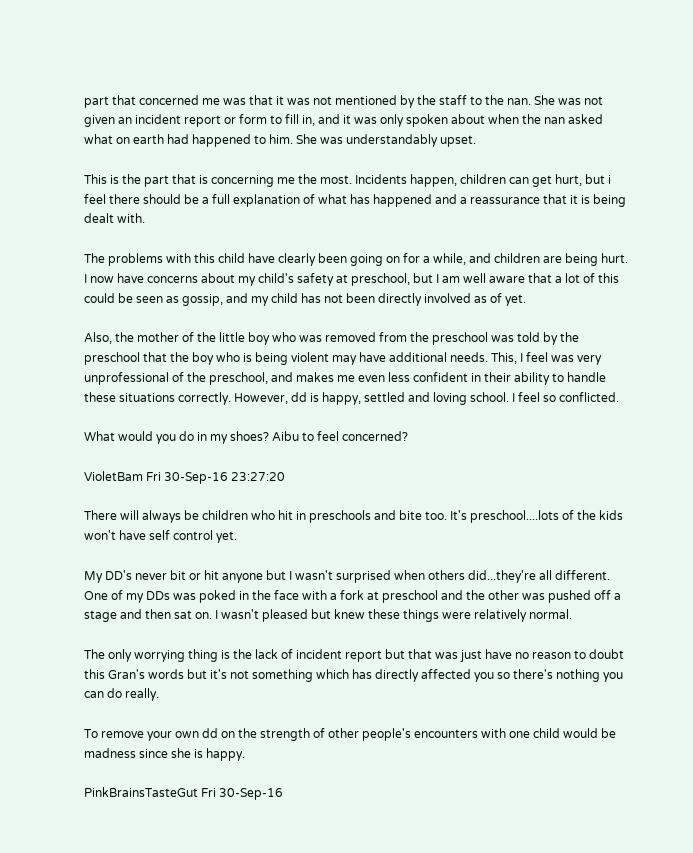part that concerned me was that it was not mentioned by the staff to the nan. She was not given an incident report or form to fill in, and it was only spoken about when the nan asked what on earth had happened to him. She was understandably upset.

This is the part that is concerning me the most. Incidents happen, children can get hurt, but i feel there should be a full explanation of what has happened and a reassurance that it is being dealt with.

The problems with this child have clearly been going on for a while, and children are being hurt. I now have concerns about my child's safety at preschool, but I am well aware that a lot of this could be seen as gossip, and my child has not been directly involved as of yet.

Also, the mother of the little boy who was removed from the preschool was told by the preschool that the boy who is being violent may have additional needs. This, I feel was very unprofessional of the preschool, and makes me even less confident in their ability to handle these situations correctly. However, dd is happy, settled and loving school. I feel so conflicted.

What would you do in my shoes? Aibu to feel concerned?

VioletBam Fri 30-Sep-16 23:27:20

There will always be children who hit in preschools and bite too. It's preschool....lots of the kids won't have self control yet.

My DD's never bit or hit anyone but I wasn't surprised when others did...they're all different. One of my DDs was poked in the face with a fork at preschool and the other was pushed off a stage and then sat on. I wasn't pleased but knew these things were relatively normal.

The only worrying thing is the lack of incident report but that was just have no reason to doubt this Gran's words but it's not something which has directly affected you so there's nothing you can do really.

To remove your own dd on the strength of other people's encounters with one child would be madness since she is happy.

PinkBrainsTasteGut Fri 30-Sep-16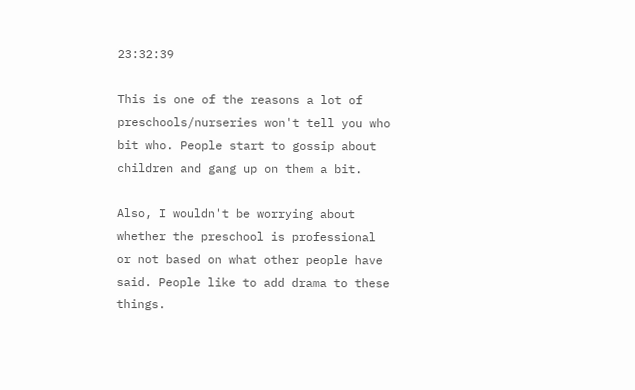23:32:39

This is one of the reasons a lot of preschools/nurseries won't tell you who bit who. People start to gossip about children and gang up on them a bit.

Also, I wouldn't be worrying about whether the preschool is professional or not based on what other people have said. People like to add drama to these things.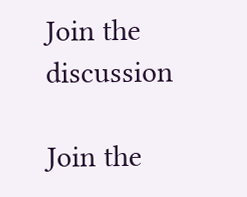Join the discussion

Join the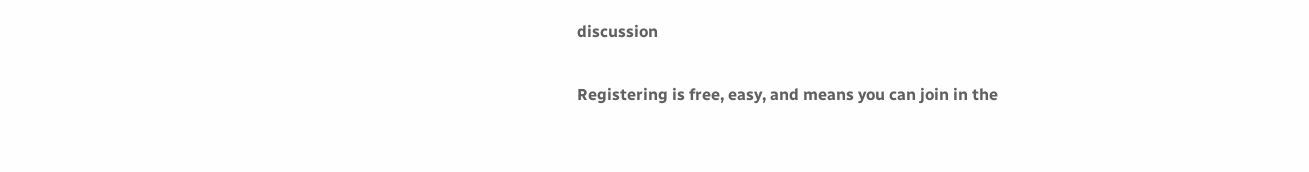discussion

Registering is free, easy, and means you can join in the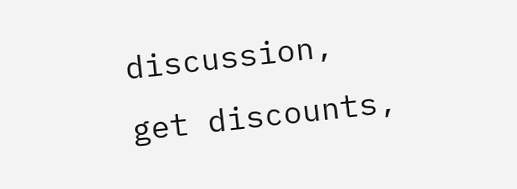discussion, get discounts,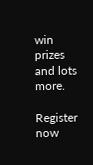win prizes and lots more.

Register now